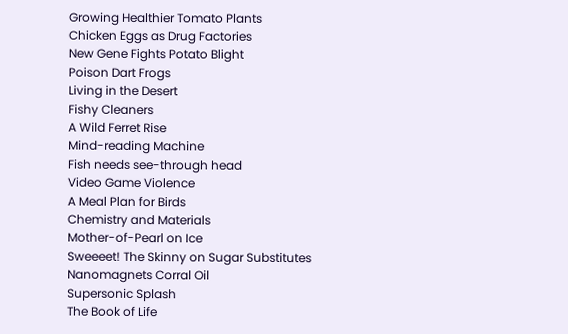Growing Healthier Tomato Plants
Chicken Eggs as Drug Factories
New Gene Fights Potato Blight
Poison Dart Frogs
Living in the Desert
Fishy Cleaners
A Wild Ferret Rise
Mind-reading Machine
Fish needs see-through head
Video Game Violence
A Meal Plan for Birds
Chemistry and Materials
Mother-of-Pearl on Ice
Sweeeet! The Skinny on Sugar Substitutes
Nanomagnets Corral Oil
Supersonic Splash
The Book of Life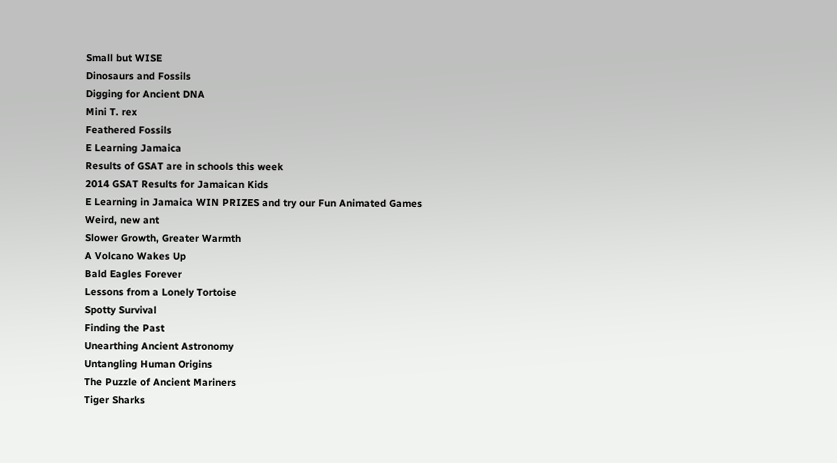Small but WISE
Dinosaurs and Fossils
Digging for Ancient DNA
Mini T. rex
Feathered Fossils
E Learning Jamaica
Results of GSAT are in schools this week
2014 GSAT Results for Jamaican Kids
E Learning in Jamaica WIN PRIZES and try our Fun Animated Games
Weird, new ant
Slower Growth, Greater Warmth
A Volcano Wakes Up
Bald Eagles Forever
Lessons from a Lonely Tortoise
Spotty Survival
Finding the Past
Unearthing Ancient Astronomy
Untangling Human Origins
The Puzzle of Ancient Mariners
Tiger Sharks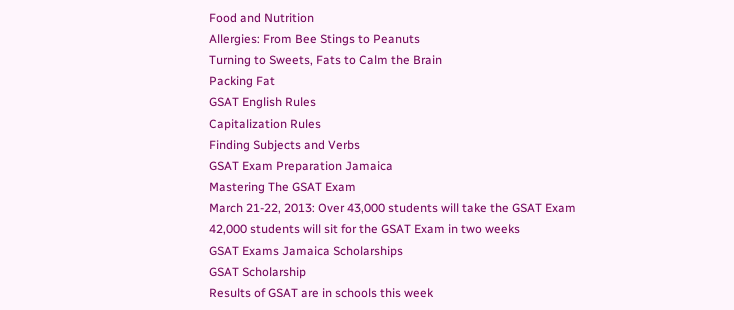Food and Nutrition
Allergies: From Bee Stings to Peanuts
Turning to Sweets, Fats to Calm the Brain
Packing Fat
GSAT English Rules
Capitalization Rules
Finding Subjects and Verbs
GSAT Exam Preparation Jamaica
Mastering The GSAT Exam
March 21-22, 2013: Over 43,000 students will take the GSAT Exam
42,000 students will sit for the GSAT Exam in two weeks
GSAT Exams Jamaica Scholarships
GSAT Scholarship
Results of GSAT are in schools this week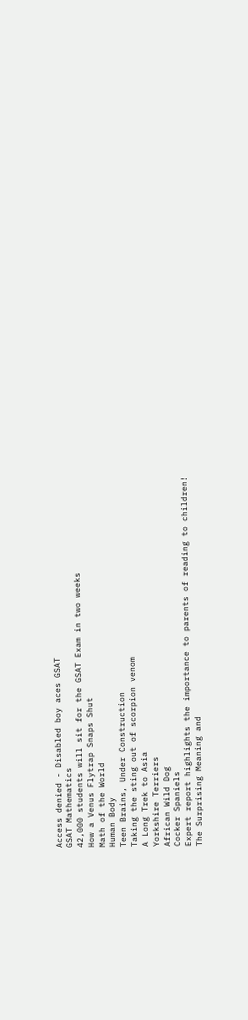Access denied - Disabled boy aces GSAT
GSAT Mathematics
42,000 students will sit for the GSAT Exam in two weeks
How a Venus Flytrap Snaps Shut
Math of the World
Human Body
Teen Brains, Under Construction
Taking the sting out of scorpion venom
A Long Trek to Asia
Yorkshire Terriers
African Wild Dog
Cocker Spaniels
Expert report highlights the importance to parents of reading to children!
The Surprising Meaning and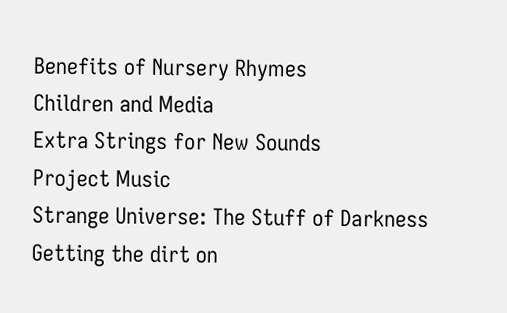Benefits of Nursery Rhymes
Children and Media
Extra Strings for New Sounds
Project Music
Strange Universe: The Stuff of Darkness
Getting the dirt on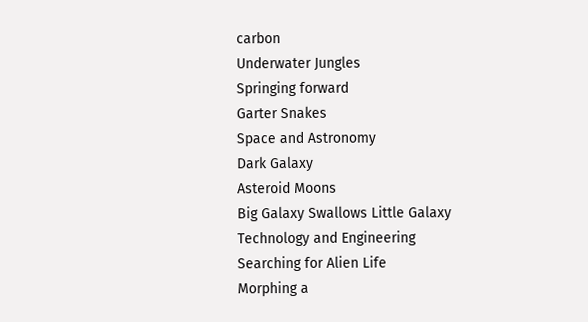carbon
Underwater Jungles
Springing forward
Garter Snakes
Space and Astronomy
Dark Galaxy
Asteroid Moons
Big Galaxy Swallows Little Galaxy
Technology and Engineering
Searching for Alien Life
Morphing a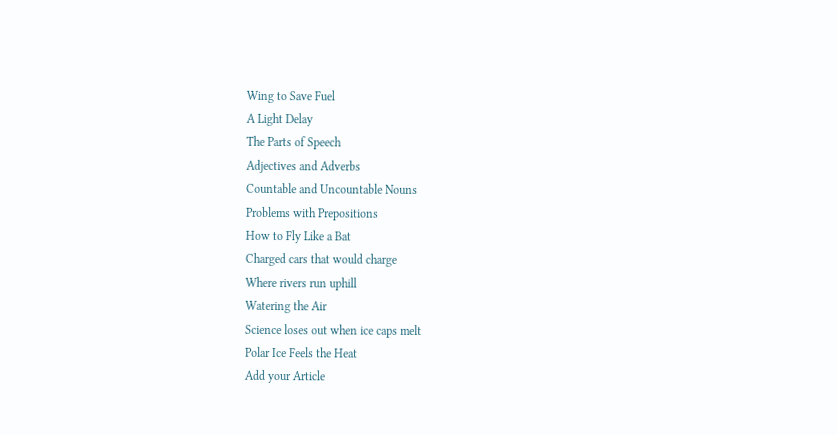Wing to Save Fuel
A Light Delay
The Parts of Speech
Adjectives and Adverbs
Countable and Uncountable Nouns
Problems with Prepositions
How to Fly Like a Bat
Charged cars that would charge
Where rivers run uphill
Watering the Air
Science loses out when ice caps melt
Polar Ice Feels the Heat
Add your Article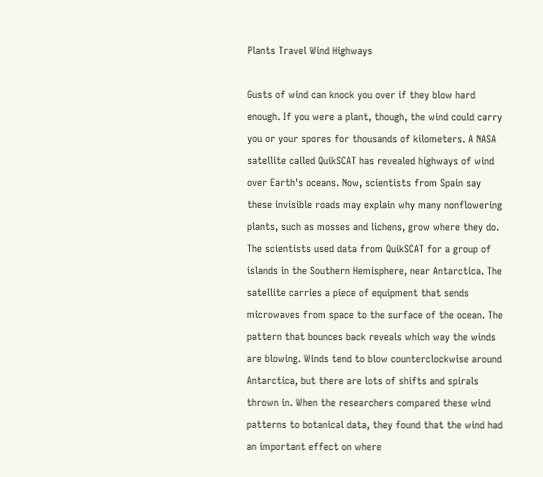Plants Travel Wind Highways

Gusts of wind can knock you over if they blow hard enough. If you were a plant, though, the wind could carry you or your spores for thousands of kilometers. A NASA satellite called QuikSCAT has revealed highways of wind over Earth's oceans. Now, scientists from Spain say these invisible roads may explain why many nonflowering plants, such as mosses and lichens, grow where they do. The scientists used data from QuikSCAT for a group of islands in the Southern Hemisphere, near Antarctica. The satellite carries a piece of equipment that sends microwaves from space to the surface of the ocean. The pattern that bounces back reveals which way the winds are blowing. Winds tend to blow counterclockwise around Antarctica, but there are lots of shifts and spirals thrown in. When the researchers compared these wind patterns to botanical data, they found that the wind had an important effect on where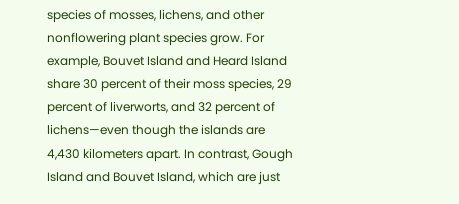species of mosses, lichens, and other nonflowering plant species grow. For example, Bouvet Island and Heard Island share 30 percent of their moss species, 29 percent of liverworts, and 32 percent of lichens—even though the islands are 4,430 kilometers apart. In contrast, Gough Island and Bouvet Island, which are just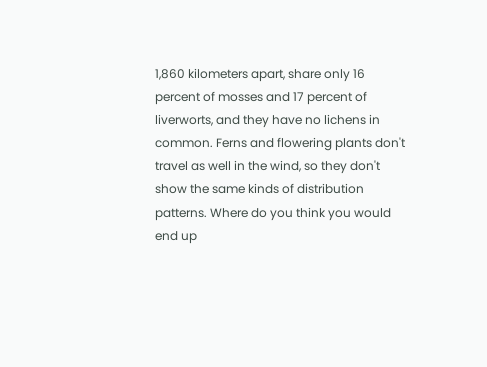1,860 kilometers apart, share only 16 percent of mosses and 17 percent of liverworts, and they have no lichens in common. Ferns and flowering plants don't travel as well in the wind, so they don't show the same kinds of distribution patterns. Where do you think you would end up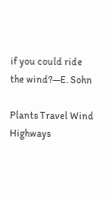if you could ride the wind?—E. Sohn

Plants Travel Wind Highways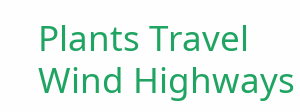Plants Travel Wind Highways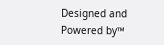Designed and Powered by™